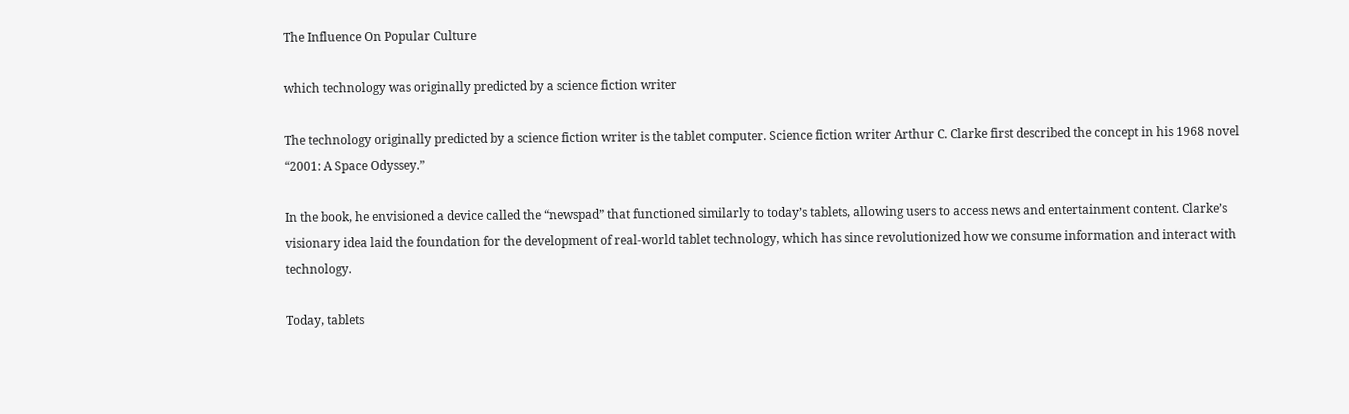The Influence On Popular Culture

which technology was originally predicted by a science fiction writer

The technology originally predicted by a science fiction writer is the tablet computer. Science fiction writer Arthur C. Clarke first described the concept in his 1968 novel “2001: A Space Odyssey.”

In the book, he envisioned a device called the “newspad” that functioned similarly to today’s tablets, allowing users to access news and entertainment content. Clarke’s visionary idea laid the foundation for the development of real-world tablet technology, which has since revolutionized how we consume information and interact with technology.

Today, tablets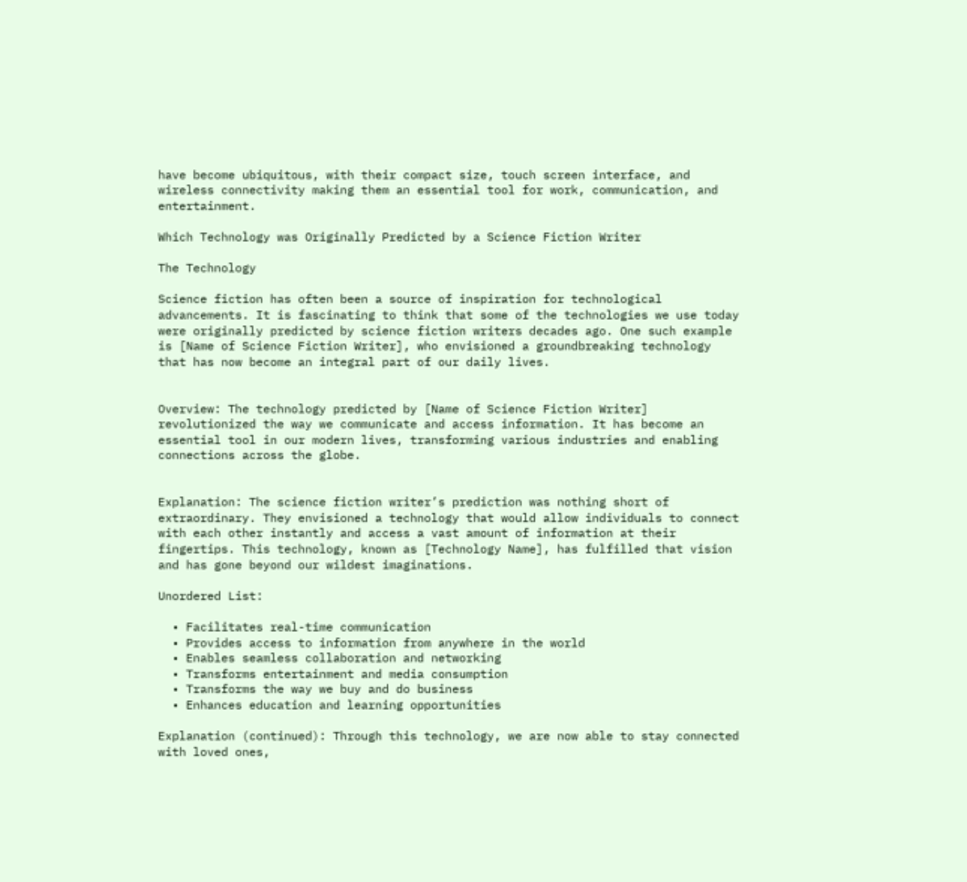have become ubiquitous, with their compact size, touch screen interface, and wireless connectivity making them an essential tool for work, communication, and entertainment.

Which Technology was Originally Predicted by a Science Fiction Writer

The Technology

Science fiction has often been a source of inspiration for technological advancements. It is fascinating to think that some of the technologies we use today were originally predicted by science fiction writers decades ago. One such example is [Name of Science Fiction Writer], who envisioned a groundbreaking technology that has now become an integral part of our daily lives.


Overview: The technology predicted by [Name of Science Fiction Writer] revolutionized the way we communicate and access information. It has become an essential tool in our modern lives, transforming various industries and enabling connections across the globe.


Explanation: The science fiction writer’s prediction was nothing short of extraordinary. They envisioned a technology that would allow individuals to connect with each other instantly and access a vast amount of information at their fingertips. This technology, known as [Technology Name], has fulfilled that vision and has gone beyond our wildest imaginations.

Unordered List:

  • Facilitates real-time communication
  • Provides access to information from anywhere in the world
  • Enables seamless collaboration and networking
  • Transforms entertainment and media consumption
  • Transforms the way we buy and do business
  • Enhances education and learning opportunities

Explanation (continued): Through this technology, we are now able to stay connected with loved ones,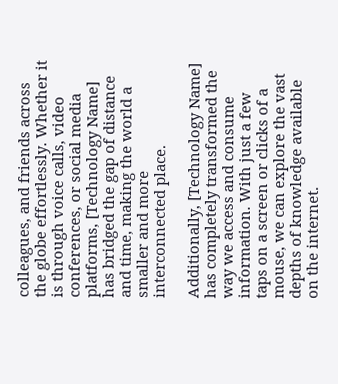colleagues, and friends across the globe effortlessly. Whether it is through voice calls, video conferences, or social media platforms, [Technology Name] has bridged the gap of distance and time, making the world a smaller and more interconnected place.

Additionally, [Technology Name] has completely transformed the way we access and consume information. With just a few taps on a screen or clicks of a mouse, we can explore the vast depths of knowledge available on the internet.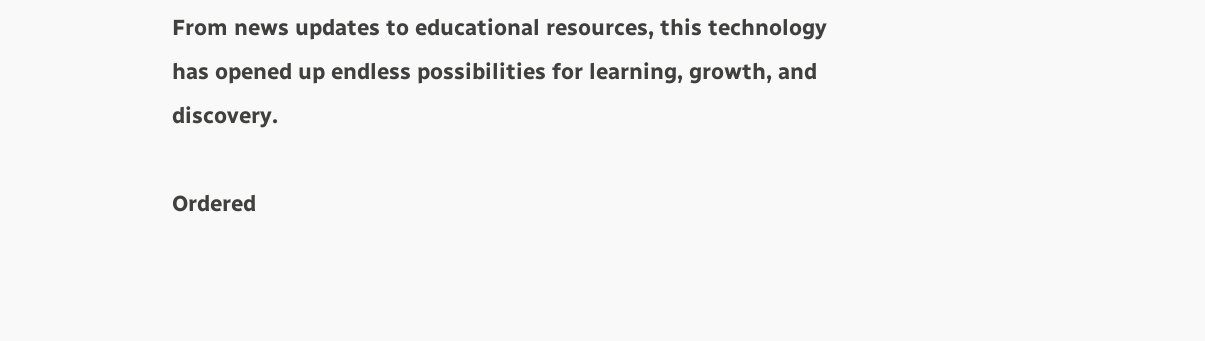From news updates to educational resources, this technology has opened up endless possibilities for learning, growth, and discovery.

Ordered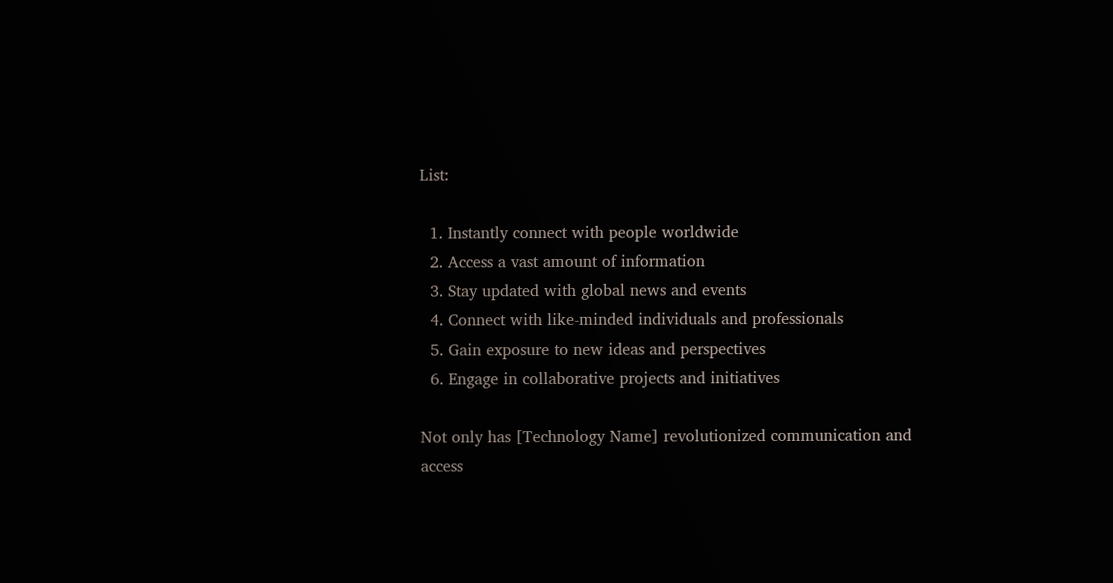List:

  1. Instantly connect with people worldwide
  2. Access a vast amount of information
  3. Stay updated with global news and events
  4. Connect with like-minded individuals and professionals
  5. Gain exposure to new ideas and perspectives
  6. Engage in collaborative projects and initiatives

Not only has [Technology Name] revolutionized communication and access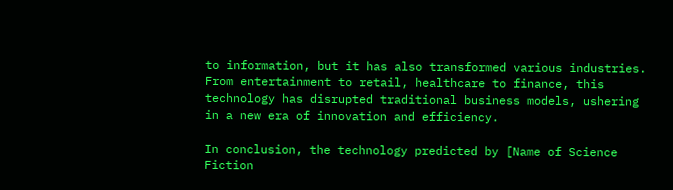to information, but it has also transformed various industries. From entertainment to retail, healthcare to finance, this technology has disrupted traditional business models, ushering in a new era of innovation and efficiency.

In conclusion, the technology predicted by [Name of Science Fiction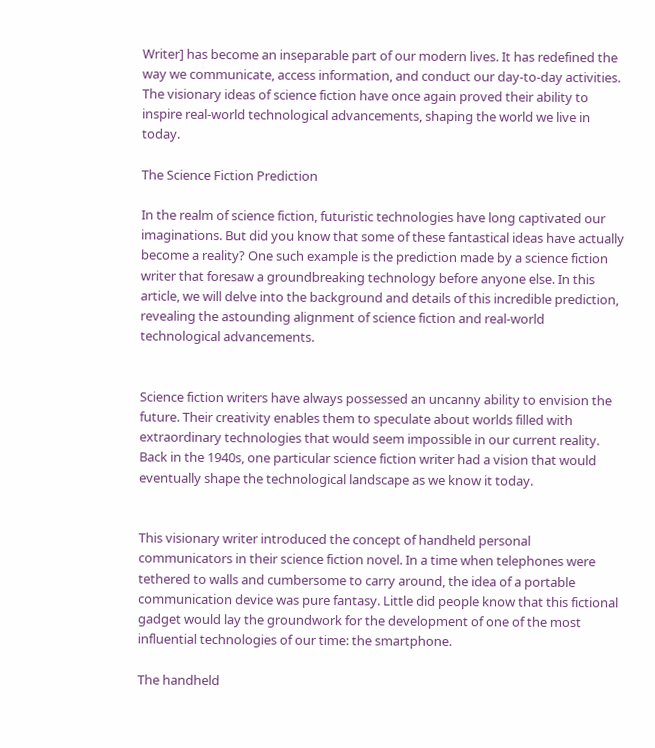Writer] has become an inseparable part of our modern lives. It has redefined the way we communicate, access information, and conduct our day-to-day activities. The visionary ideas of science fiction have once again proved their ability to inspire real-world technological advancements, shaping the world we live in today.

The Science Fiction Prediction

In the realm of science fiction, futuristic technologies have long captivated our imaginations. But did you know that some of these fantastical ideas have actually become a reality? One such example is the prediction made by a science fiction writer that foresaw a groundbreaking technology before anyone else. In this article, we will delve into the background and details of this incredible prediction, revealing the astounding alignment of science fiction and real-world technological advancements.


Science fiction writers have always possessed an uncanny ability to envision the future. Their creativity enables them to speculate about worlds filled with extraordinary technologies that would seem impossible in our current reality. Back in the 1940s, one particular science fiction writer had a vision that would eventually shape the technological landscape as we know it today.


This visionary writer introduced the concept of handheld personal communicators in their science fiction novel. In a time when telephones were tethered to walls and cumbersome to carry around, the idea of a portable communication device was pure fantasy. Little did people know that this fictional gadget would lay the groundwork for the development of one of the most influential technologies of our time: the smartphone.

The handheld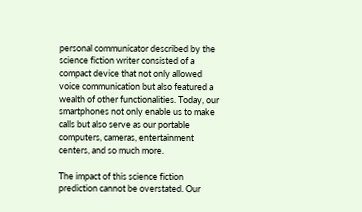personal communicator described by the science fiction writer consisted of a compact device that not only allowed voice communication but also featured a wealth of other functionalities. Today, our smartphones not only enable us to make calls but also serve as our portable computers, cameras, entertainment centers, and so much more.

The impact of this science fiction prediction cannot be overstated. Our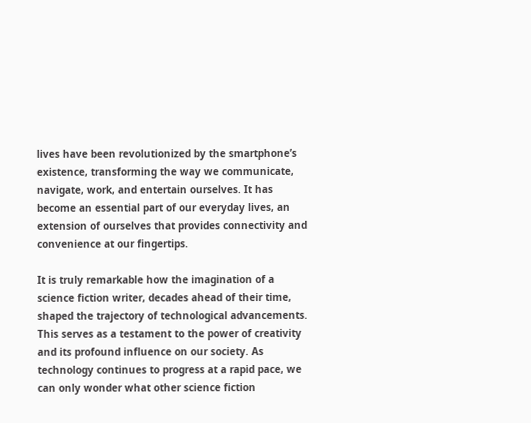lives have been revolutionized by the smartphone’s existence, transforming the way we communicate, navigate, work, and entertain ourselves. It has become an essential part of our everyday lives, an extension of ourselves that provides connectivity and convenience at our fingertips.

It is truly remarkable how the imagination of a science fiction writer, decades ahead of their time, shaped the trajectory of technological advancements. This serves as a testament to the power of creativity and its profound influence on our society. As technology continues to progress at a rapid pace, we can only wonder what other science fiction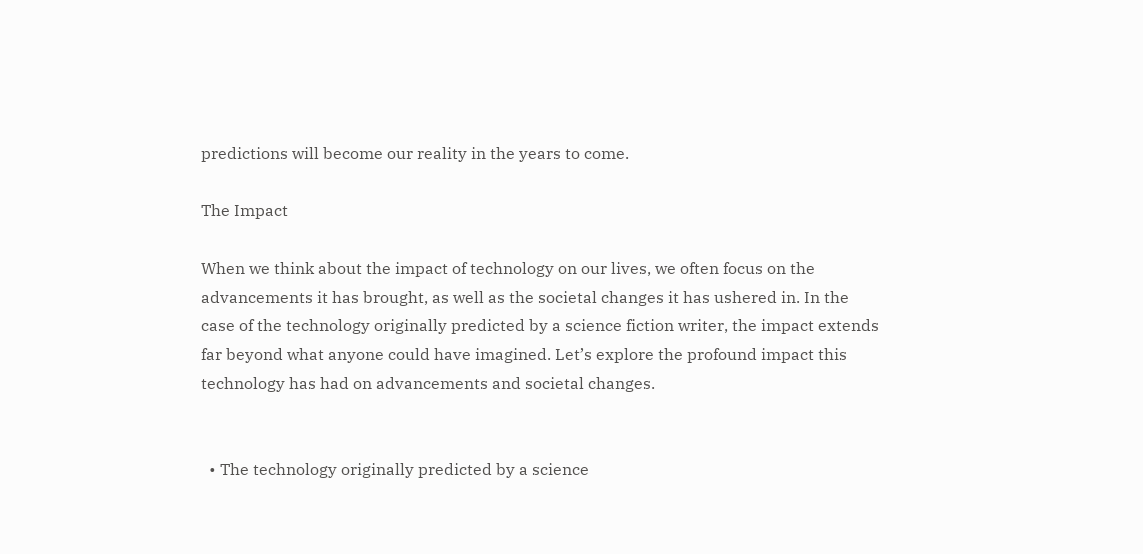predictions will become our reality in the years to come.

The Impact

When we think about the impact of technology on our lives, we often focus on the advancements it has brought, as well as the societal changes it has ushered in. In the case of the technology originally predicted by a science fiction writer, the impact extends far beyond what anyone could have imagined. Let’s explore the profound impact this technology has had on advancements and societal changes.


  • The technology originally predicted by a science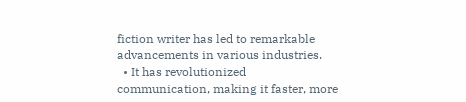fiction writer has led to remarkable advancements in various industries.
  • It has revolutionized communication, making it faster, more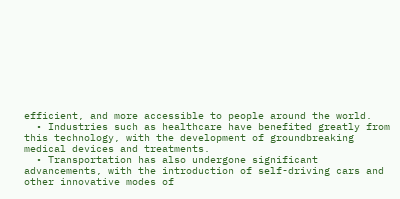efficient, and more accessible to people around the world.
  • Industries such as healthcare have benefited greatly from this technology, with the development of groundbreaking medical devices and treatments.
  • Transportation has also undergone significant advancements, with the introduction of self-driving cars and other innovative modes of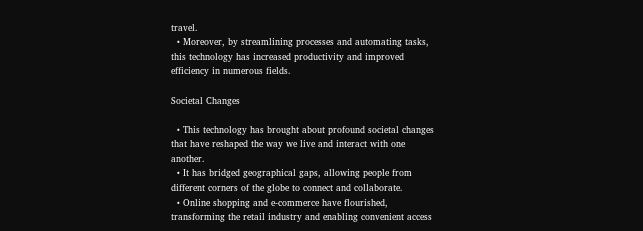travel.
  • Moreover, by streamlining processes and automating tasks, this technology has increased productivity and improved efficiency in numerous fields.

Societal Changes

  • This technology has brought about profound societal changes that have reshaped the way we live and interact with one another.
  • It has bridged geographical gaps, allowing people from different corners of the globe to connect and collaborate.
  • Online shopping and e-commerce have flourished, transforming the retail industry and enabling convenient access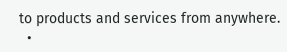to products and services from anywhere.
  •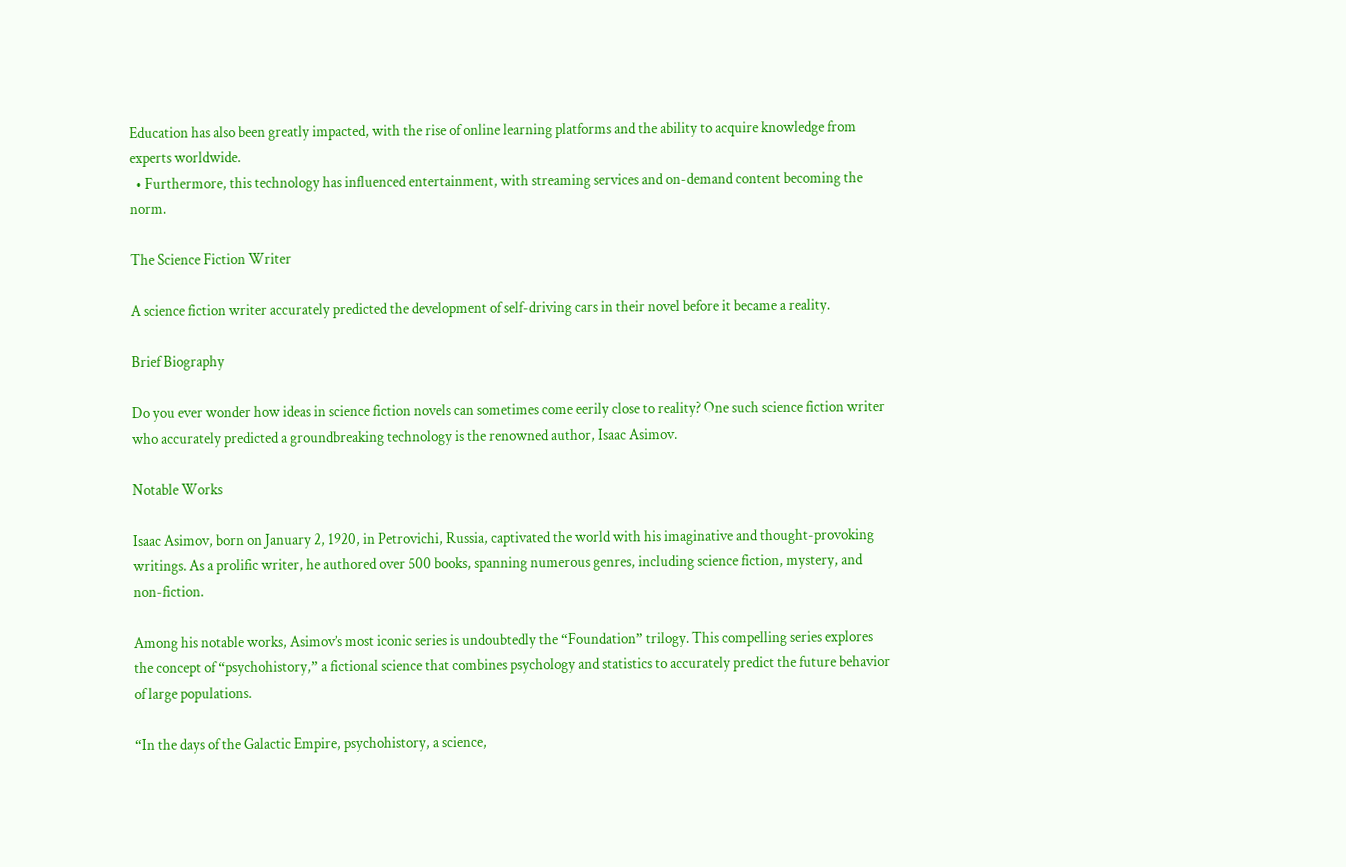Education has also been greatly impacted, with the rise of online learning platforms and the ability to acquire knowledge from experts worldwide.
  • Furthermore, this technology has influenced entertainment, with streaming services and on-demand content becoming the norm.

The Science Fiction Writer

A science fiction writer accurately predicted the development of self-driving cars in their novel before it became a reality.

Brief Biography

Do you ever wonder how ideas in science fiction novels can sometimes come eerily close to reality? One such science fiction writer who accurately predicted a groundbreaking technology is the renowned author, Isaac Asimov.

Notable Works

Isaac Asimov, born on January 2, 1920, in Petrovichi, Russia, captivated the world with his imaginative and thought-provoking writings. As a prolific writer, he authored over 500 books, spanning numerous genres, including science fiction, mystery, and non-fiction.

Among his notable works, Asimov’s most iconic series is undoubtedly the “Foundation” trilogy. This compelling series explores the concept of “psychohistory,” a fictional science that combines psychology and statistics to accurately predict the future behavior of large populations.

“In the days of the Galactic Empire, psychohistory, a science,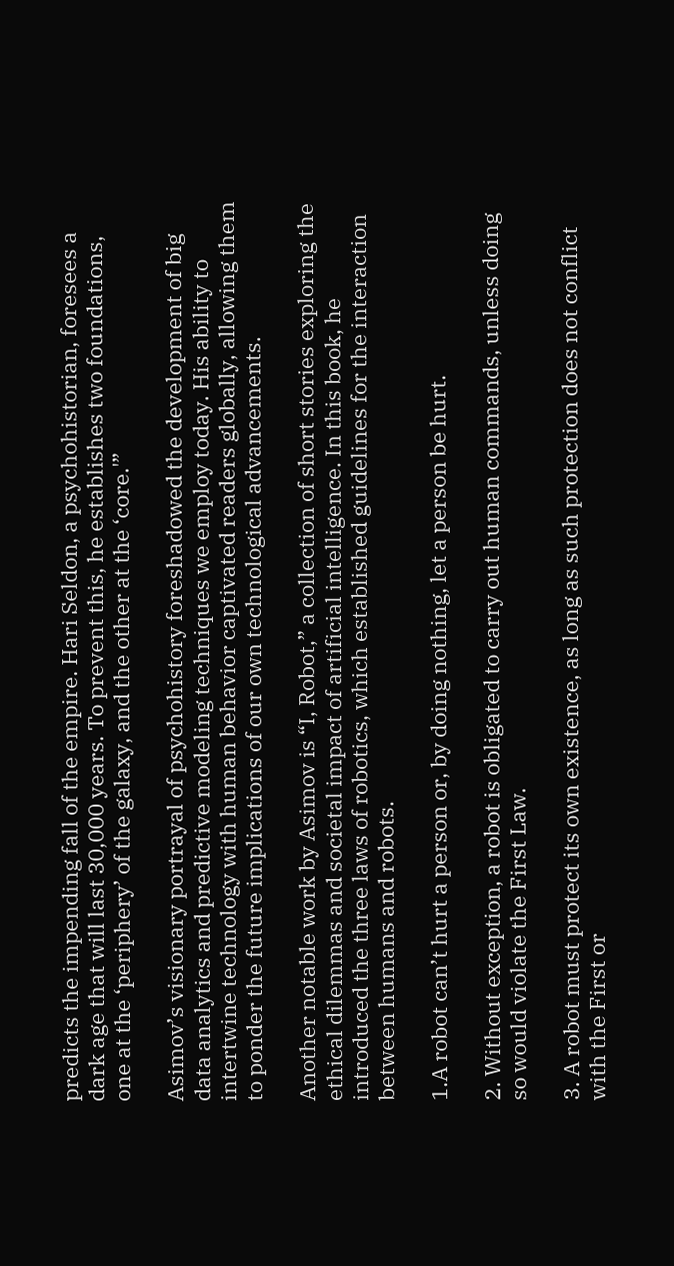predicts the impending fall of the empire. Hari Seldon, a psychohistorian, foresees a dark age that will last 30,000 years. To prevent this, he establishes two foundations, one at the ‘periphery’ of the galaxy, and the other at the ‘core.'”

Asimov’s visionary portrayal of psychohistory foreshadowed the development of big data analytics and predictive modeling techniques we employ today. His ability to intertwine technology with human behavior captivated readers globally, allowing them to ponder the future implications of our own technological advancements.

Another notable work by Asimov is “I, Robot,” a collection of short stories exploring the ethical dilemmas and societal impact of artificial intelligence. In this book, he introduced the three laws of robotics, which established guidelines for the interaction between humans and robots.

1.A robot can’t hurt a person or, by doing nothing, let a person be hurt.

2. Without exception, a robot is obligated to carry out human commands, unless doing so would violate the First Law.

3. A robot must protect its own existence, as long as such protection does not conflict with the First or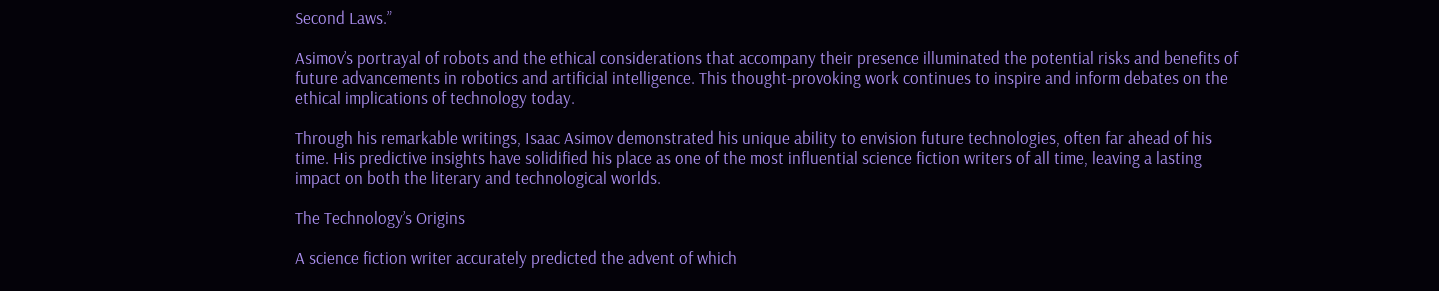Second Laws.”

Asimov’s portrayal of robots and the ethical considerations that accompany their presence illuminated the potential risks and benefits of future advancements in robotics and artificial intelligence. This thought-provoking work continues to inspire and inform debates on the ethical implications of technology today.

Through his remarkable writings, Isaac Asimov demonstrated his unique ability to envision future technologies, often far ahead of his time. His predictive insights have solidified his place as one of the most influential science fiction writers of all time, leaving a lasting impact on both the literary and technological worlds.

The Technology’s Origins

A science fiction writer accurately predicted the advent of which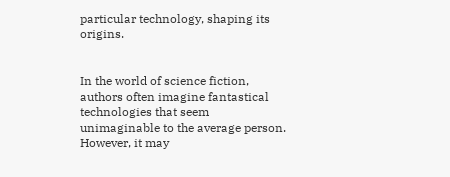particular technology, shaping its origins.


In the world of science fiction, authors often imagine fantastical technologies that seem unimaginable to the average person. However, it may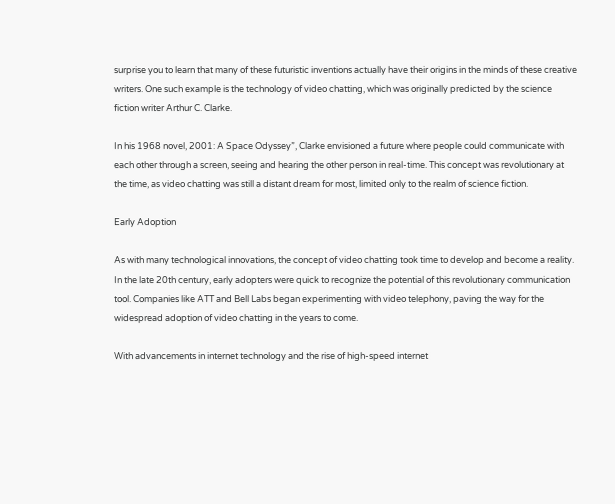surprise you to learn that many of these futuristic inventions actually have their origins in the minds of these creative writers. One such example is the technology of video chatting, which was originally predicted by the science fiction writer Arthur C. Clarke.

In his 1968 novel, 2001: A Space Odyssey”, Clarke envisioned a future where people could communicate with each other through a screen, seeing and hearing the other person in real-time. This concept was revolutionary at the time, as video chatting was still a distant dream for most, limited only to the realm of science fiction.

Early Adoption

As with many technological innovations, the concept of video chatting took time to develop and become a reality. In the late 20th century, early adopters were quick to recognize the potential of this revolutionary communication tool. Companies like ATT and Bell Labs began experimenting with video telephony, paving the way for the widespread adoption of video chatting in the years to come.

With advancements in internet technology and the rise of high-speed internet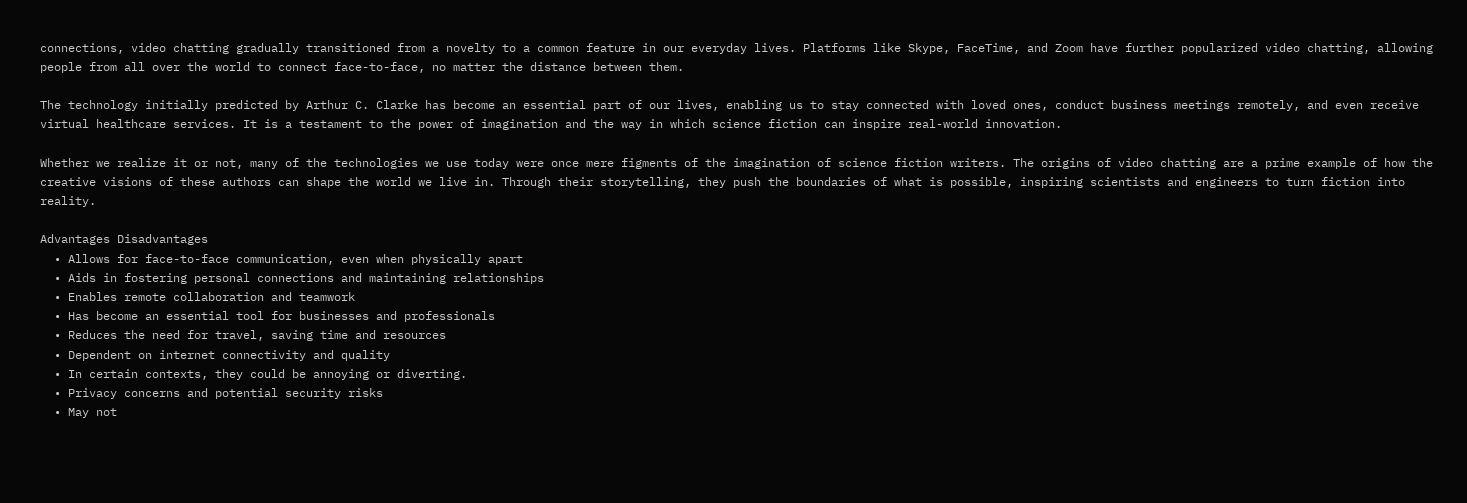connections, video chatting gradually transitioned from a novelty to a common feature in our everyday lives. Platforms like Skype, FaceTime, and Zoom have further popularized video chatting, allowing people from all over the world to connect face-to-face, no matter the distance between them.

The technology initially predicted by Arthur C. Clarke has become an essential part of our lives, enabling us to stay connected with loved ones, conduct business meetings remotely, and even receive virtual healthcare services. It is a testament to the power of imagination and the way in which science fiction can inspire real-world innovation.

Whether we realize it or not, many of the technologies we use today were once mere figments of the imagination of science fiction writers. The origins of video chatting are a prime example of how the creative visions of these authors can shape the world we live in. Through their storytelling, they push the boundaries of what is possible, inspiring scientists and engineers to turn fiction into reality.

Advantages Disadvantages
  • Allows for face-to-face communication, even when physically apart
  • Aids in fostering personal connections and maintaining relationships
  • Enables remote collaboration and teamwork
  • Has become an essential tool for businesses and professionals
  • Reduces the need for travel, saving time and resources
  • Dependent on internet connectivity and quality
  • In certain contexts, they could be annoying or diverting.
  • Privacy concerns and potential security risks
  • May not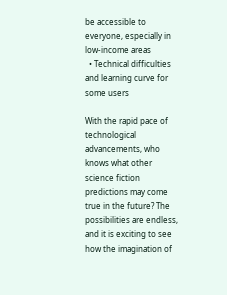be accessible to everyone, especially in low-income areas
  • Technical difficulties and learning curve for some users

With the rapid pace of technological advancements, who knows what other science fiction predictions may come true in the future? The possibilities are endless, and it is exciting to see how the imagination of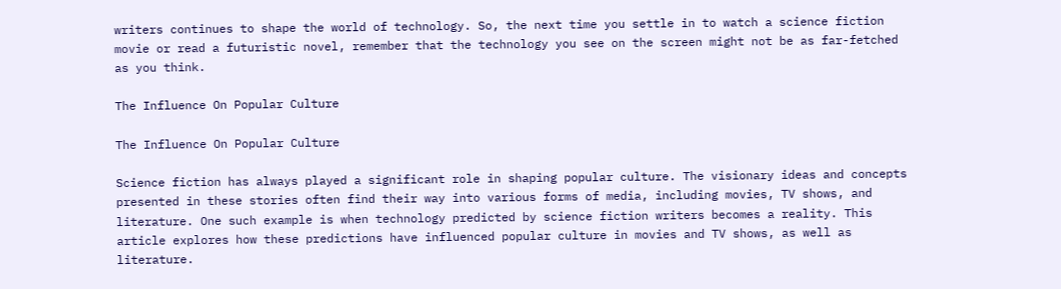writers continues to shape the world of technology. So, the next time you settle in to watch a science fiction movie or read a futuristic novel, remember that the technology you see on the screen might not be as far-fetched as you think.

The Influence On Popular Culture

The Influence On Popular Culture

Science fiction has always played a significant role in shaping popular culture. The visionary ideas and concepts presented in these stories often find their way into various forms of media, including movies, TV shows, and literature. One such example is when technology predicted by science fiction writers becomes a reality. This article explores how these predictions have influenced popular culture in movies and TV shows, as well as literature.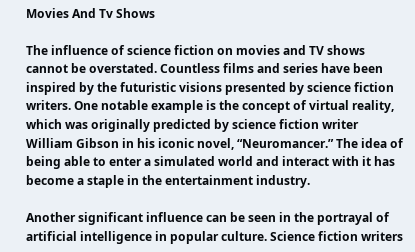Movies And Tv Shows

The influence of science fiction on movies and TV shows cannot be overstated. Countless films and series have been inspired by the futuristic visions presented by science fiction writers. One notable example is the concept of virtual reality, which was originally predicted by science fiction writer William Gibson in his iconic novel, “Neuromancer.” The idea of being able to enter a simulated world and interact with it has become a staple in the entertainment industry.

Another significant influence can be seen in the portrayal of artificial intelligence in popular culture. Science fiction writers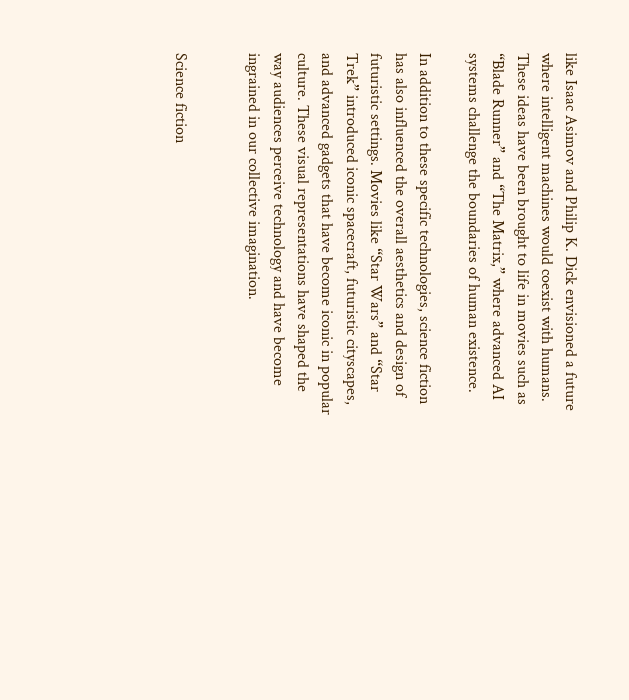like Isaac Asimov and Philip K. Dick envisioned a future where intelligent machines would coexist with humans. These ideas have been brought to life in movies such as “Blade Runner” and “The Matrix,” where advanced AI systems challenge the boundaries of human existence.

In addition to these specific technologies, science fiction has also influenced the overall aesthetics and design of futuristic settings. Movies like “Star Wars” and “Star Trek” introduced iconic spacecraft, futuristic cityscapes, and advanced gadgets that have become iconic in popular culture. These visual representations have shaped the way audiences perceive technology and have become ingrained in our collective imagination.


Science fiction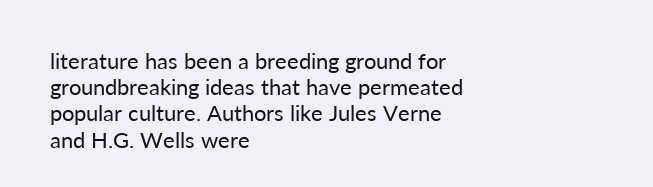literature has been a breeding ground for groundbreaking ideas that have permeated popular culture. Authors like Jules Verne and H.G. Wells were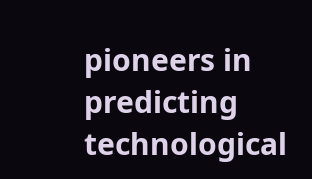pioneers in predicting technological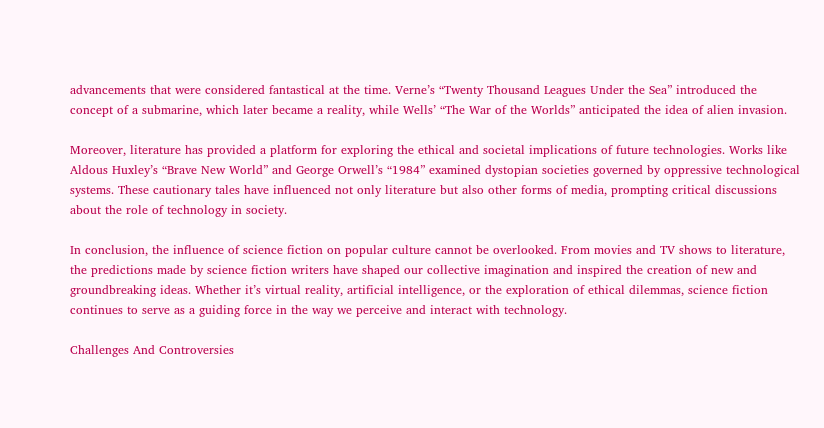advancements that were considered fantastical at the time. Verne’s “Twenty Thousand Leagues Under the Sea” introduced the concept of a submarine, which later became a reality, while Wells’ “The War of the Worlds” anticipated the idea of alien invasion.

Moreover, literature has provided a platform for exploring the ethical and societal implications of future technologies. Works like Aldous Huxley’s “Brave New World” and George Orwell’s “1984” examined dystopian societies governed by oppressive technological systems. These cautionary tales have influenced not only literature but also other forms of media, prompting critical discussions about the role of technology in society.

In conclusion, the influence of science fiction on popular culture cannot be overlooked. From movies and TV shows to literature, the predictions made by science fiction writers have shaped our collective imagination and inspired the creation of new and groundbreaking ideas. Whether it’s virtual reality, artificial intelligence, or the exploration of ethical dilemmas, science fiction continues to serve as a guiding force in the way we perceive and interact with technology.

Challenges And Controversies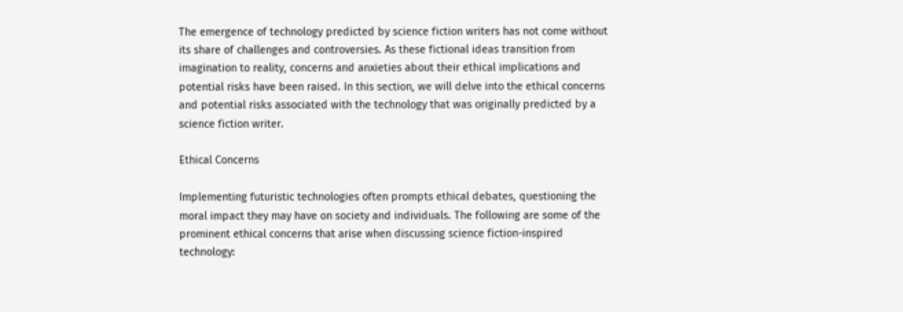The emergence of technology predicted by science fiction writers has not come without its share of challenges and controversies. As these fictional ideas transition from imagination to reality, concerns and anxieties about their ethical implications and potential risks have been raised. In this section, we will delve into the ethical concerns and potential risks associated with the technology that was originally predicted by a science fiction writer.

Ethical Concerns

Implementing futuristic technologies often prompts ethical debates, questioning the moral impact they may have on society and individuals. The following are some of the prominent ethical concerns that arise when discussing science fiction-inspired technology: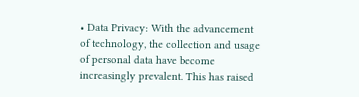• Data Privacy: With the advancement of technology, the collection and usage of personal data have become increasingly prevalent. This has raised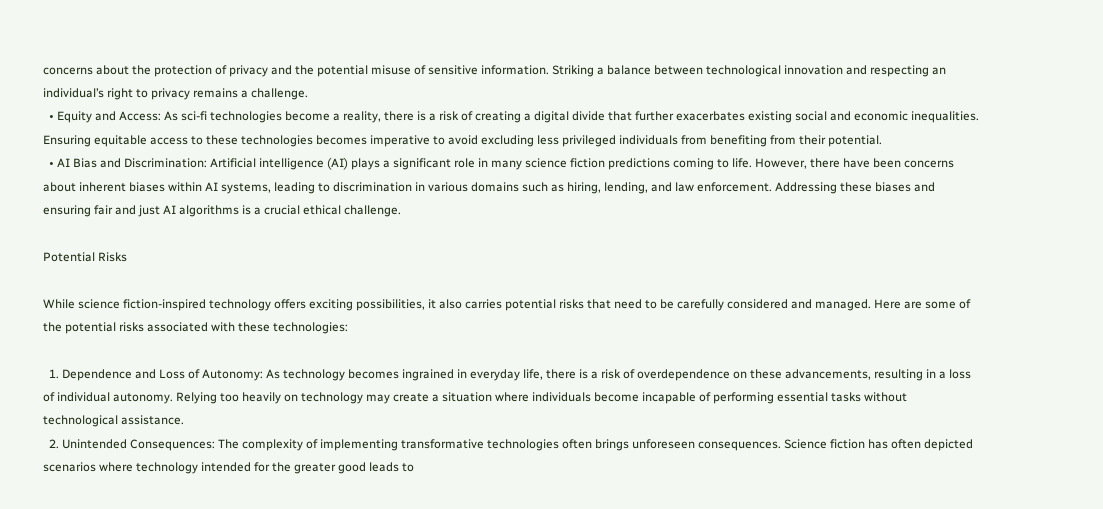concerns about the protection of privacy and the potential misuse of sensitive information. Striking a balance between technological innovation and respecting an individual’s right to privacy remains a challenge.
  • Equity and Access: As sci-fi technologies become a reality, there is a risk of creating a digital divide that further exacerbates existing social and economic inequalities. Ensuring equitable access to these technologies becomes imperative to avoid excluding less privileged individuals from benefiting from their potential.
  • AI Bias and Discrimination: Artificial intelligence (AI) plays a significant role in many science fiction predictions coming to life. However, there have been concerns about inherent biases within AI systems, leading to discrimination in various domains such as hiring, lending, and law enforcement. Addressing these biases and ensuring fair and just AI algorithms is a crucial ethical challenge.

Potential Risks

While science fiction-inspired technology offers exciting possibilities, it also carries potential risks that need to be carefully considered and managed. Here are some of the potential risks associated with these technologies:

  1. Dependence and Loss of Autonomy: As technology becomes ingrained in everyday life, there is a risk of overdependence on these advancements, resulting in a loss of individual autonomy. Relying too heavily on technology may create a situation where individuals become incapable of performing essential tasks without technological assistance.
  2. Unintended Consequences: The complexity of implementing transformative technologies often brings unforeseen consequences. Science fiction has often depicted scenarios where technology intended for the greater good leads to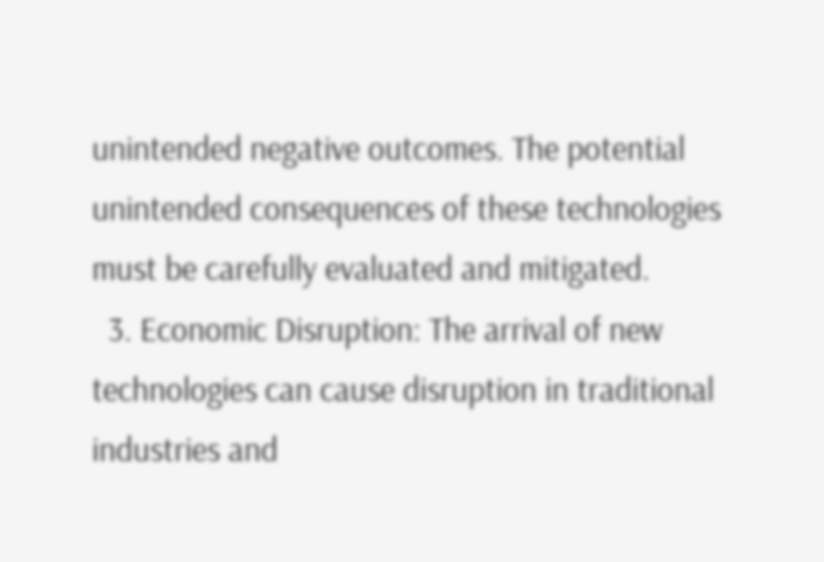unintended negative outcomes. The potential unintended consequences of these technologies must be carefully evaluated and mitigated.
  3. Economic Disruption: The arrival of new technologies can cause disruption in traditional industries and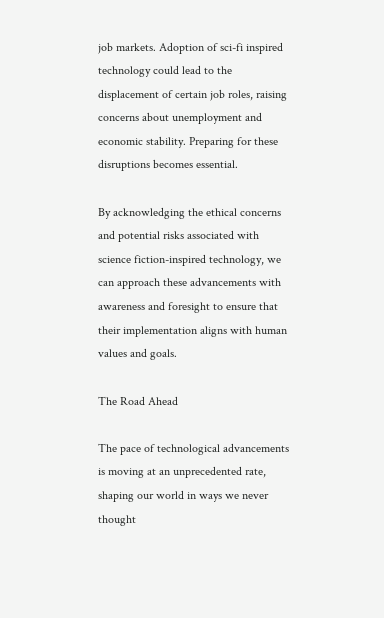job markets. Adoption of sci-fi inspired technology could lead to the displacement of certain job roles, raising concerns about unemployment and economic stability. Preparing for these disruptions becomes essential.

By acknowledging the ethical concerns and potential risks associated with science fiction-inspired technology, we can approach these advancements with awareness and foresight to ensure that their implementation aligns with human values and goals.

The Road Ahead

The pace of technological advancements is moving at an unprecedented rate, shaping our world in ways we never thought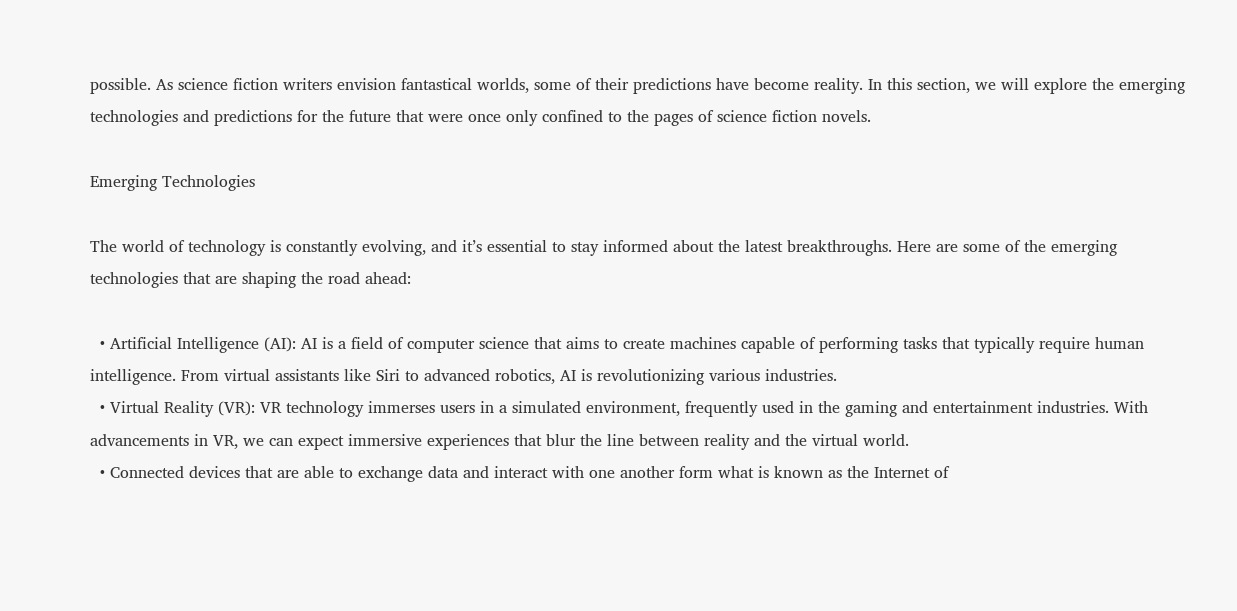possible. As science fiction writers envision fantastical worlds, some of their predictions have become reality. In this section, we will explore the emerging technologies and predictions for the future that were once only confined to the pages of science fiction novels.

Emerging Technologies

The world of technology is constantly evolving, and it’s essential to stay informed about the latest breakthroughs. Here are some of the emerging technologies that are shaping the road ahead:

  • Artificial Intelligence (AI): AI is a field of computer science that aims to create machines capable of performing tasks that typically require human intelligence. From virtual assistants like Siri to advanced robotics, AI is revolutionizing various industries.
  • Virtual Reality (VR): VR technology immerses users in a simulated environment, frequently used in the gaming and entertainment industries. With advancements in VR, we can expect immersive experiences that blur the line between reality and the virtual world.
  • Connected devices that are able to exchange data and interact with one another form what is known as the Internet of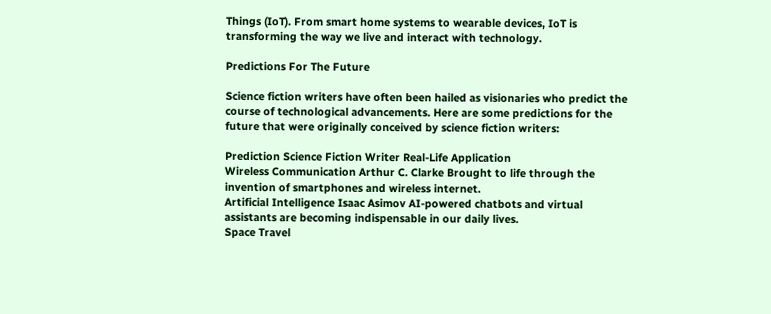Things (IoT). From smart home systems to wearable devices, IoT is transforming the way we live and interact with technology.

Predictions For The Future

Science fiction writers have often been hailed as visionaries who predict the course of technological advancements. Here are some predictions for the future that were originally conceived by science fiction writers:

Prediction Science Fiction Writer Real-Life Application
Wireless Communication Arthur C. Clarke Brought to life through the invention of smartphones and wireless internet.
Artificial Intelligence Isaac Asimov AI-powered chatbots and virtual assistants are becoming indispensable in our daily lives.
Space Travel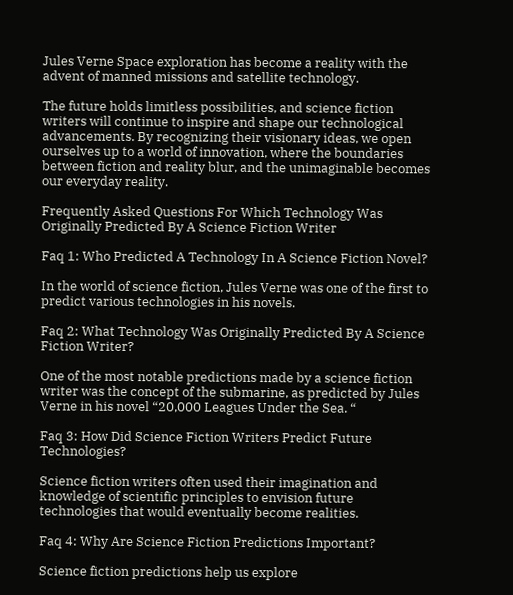Jules Verne Space exploration has become a reality with the advent of manned missions and satellite technology.

The future holds limitless possibilities, and science fiction writers will continue to inspire and shape our technological advancements. By recognizing their visionary ideas, we open ourselves up to a world of innovation, where the boundaries between fiction and reality blur, and the unimaginable becomes our everyday reality.

Frequently Asked Questions For Which Technology Was Originally Predicted By A Science Fiction Writer

Faq 1: Who Predicted A Technology In A Science Fiction Novel?

In the world of science fiction, Jules Verne was one of the first to predict various technologies in his novels.

Faq 2: What Technology Was Originally Predicted By A Science Fiction Writer?

One of the most notable predictions made by a science fiction writer was the concept of the submarine, as predicted by Jules Verne in his novel “20,000 Leagues Under the Sea. “

Faq 3: How Did Science Fiction Writers Predict Future Technologies?

Science fiction writers often used their imagination and knowledge of scientific principles to envision future technologies that would eventually become realities.

Faq 4: Why Are Science Fiction Predictions Important?

Science fiction predictions help us explore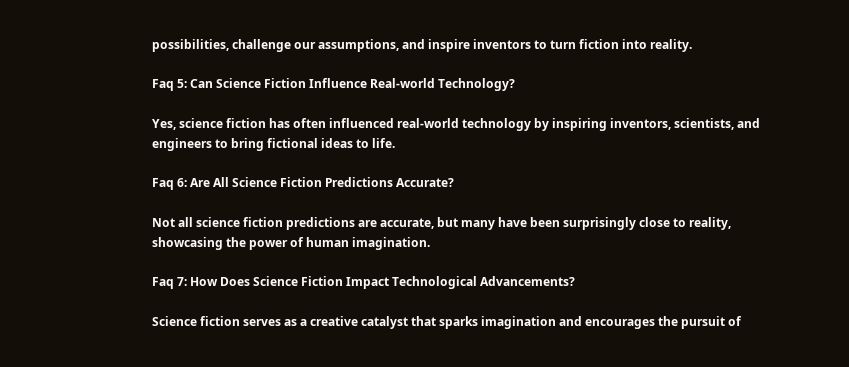possibilities, challenge our assumptions, and inspire inventors to turn fiction into reality.

Faq 5: Can Science Fiction Influence Real-world Technology?

Yes, science fiction has often influenced real-world technology by inspiring inventors, scientists, and engineers to bring fictional ideas to life.

Faq 6: Are All Science Fiction Predictions Accurate?

Not all science fiction predictions are accurate, but many have been surprisingly close to reality, showcasing the power of human imagination.

Faq 7: How Does Science Fiction Impact Technological Advancements?

Science fiction serves as a creative catalyst that sparks imagination and encourages the pursuit of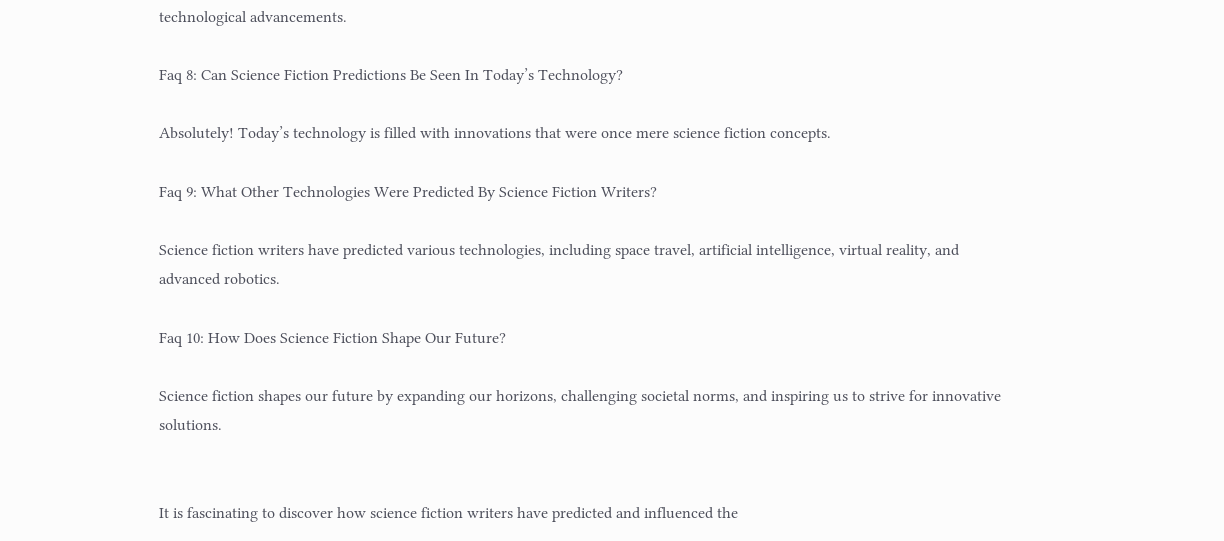technological advancements.

Faq 8: Can Science Fiction Predictions Be Seen In Today’s Technology?

Absolutely! Today’s technology is filled with innovations that were once mere science fiction concepts.

Faq 9: What Other Technologies Were Predicted By Science Fiction Writers?

Science fiction writers have predicted various technologies, including space travel, artificial intelligence, virtual reality, and advanced robotics.

Faq 10: How Does Science Fiction Shape Our Future?

Science fiction shapes our future by expanding our horizons, challenging societal norms, and inspiring us to strive for innovative solutions.


It is fascinating to discover how science fiction writers have predicted and influenced the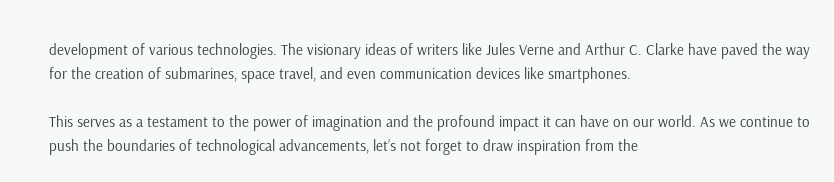development of various technologies. The visionary ideas of writers like Jules Verne and Arthur C. Clarke have paved the way for the creation of submarines, space travel, and even communication devices like smartphones.

This serves as a testament to the power of imagination and the profound impact it can have on our world. As we continue to push the boundaries of technological advancements, let’s not forget to draw inspiration from the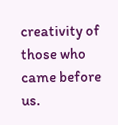creativity of those who came before us.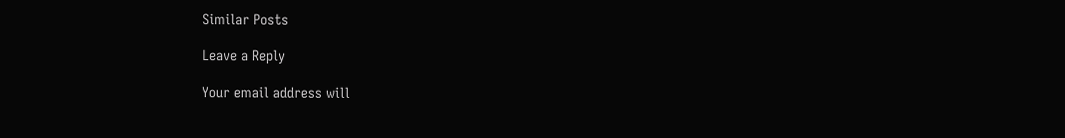Similar Posts

Leave a Reply

Your email address will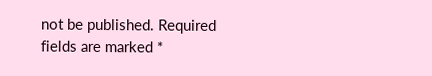not be published. Required fields are marked *